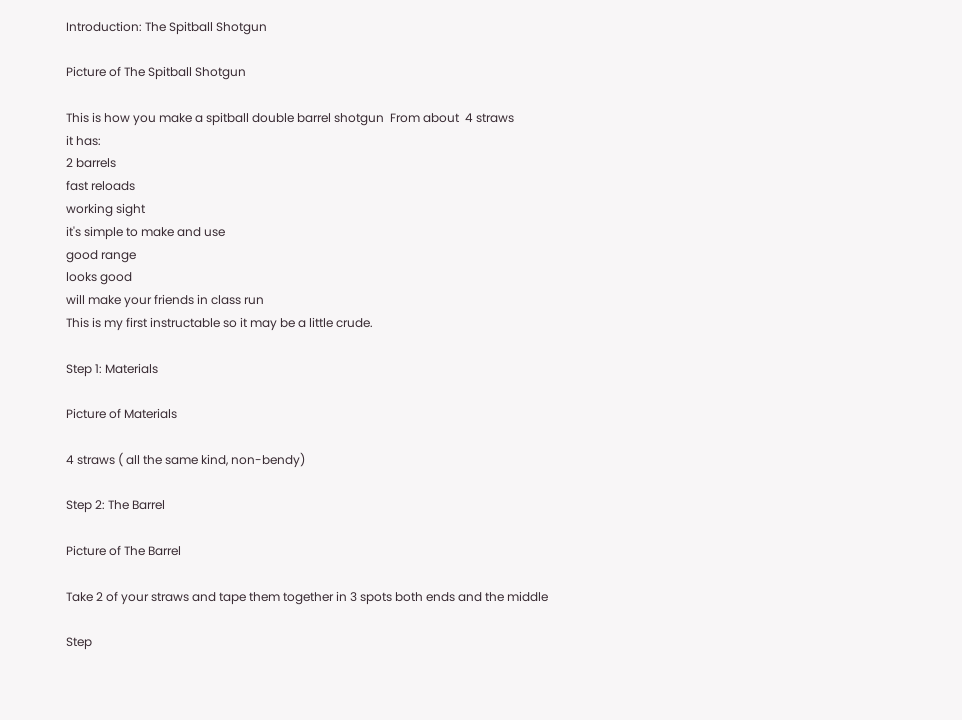Introduction: The Spitball Shotgun

Picture of The Spitball Shotgun

This is how you make a spitball double barrel shotgun  From about  4 straws
it has:
2 barrels
fast reloads
working sight
it's simple to make and use
good range
looks good
will make your friends in class run
This is my first instructable so it may be a little crude.

Step 1: Materials

Picture of Materials

4 straws ( all the same kind, non-bendy)

Step 2: The Barrel

Picture of The Barrel

Take 2 of your straws and tape them together in 3 spots both ends and the middle

Step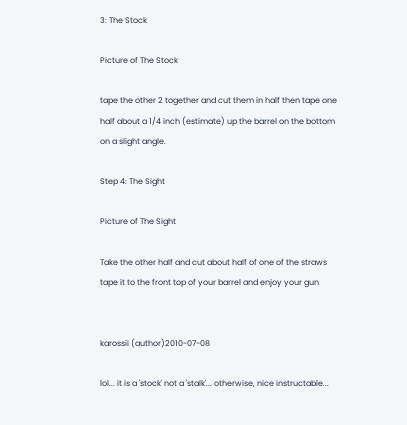3: The Stock

Picture of The Stock

tape the other 2 together and cut them in half then tape one half about a 1/4 inch (estimate) up the barrel on the bottom on a slight angle.

Step 4: The Sight

Picture of The Sight

Take the other half and cut about half of one of the straws tape it to the front top of your barrel and enjoy your gun


karossii (author)2010-07-08

lol... it is a 'stock' not a 'stalk'... otherwise, nice instructable...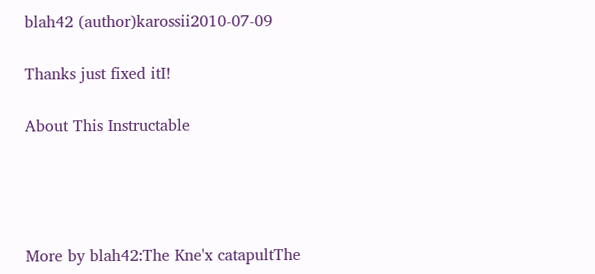blah42 (author)karossii2010-07-09

Thanks just fixed itI!

About This Instructable




More by blah42:The Kne'x catapultThe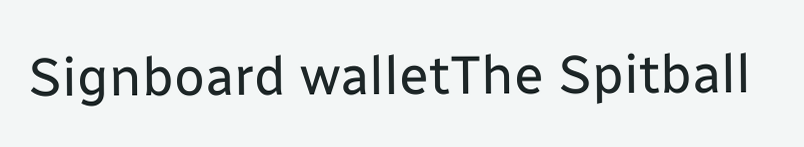Signboard walletThe Spitball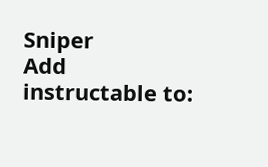Sniper
Add instructable to: